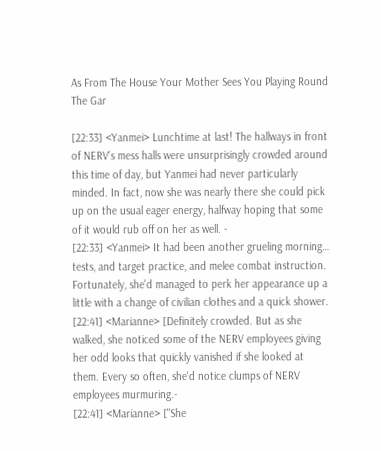As From The House Your Mother Sees You Playing Round The Gar

[22:33] <Yanmei> Lunchtime at last! The hallways in front of NERV's mess halls were unsurprisingly crowded around this time of day, but Yanmei had never particularly minded. In fact, now she was nearly there she could pick up on the usual eager energy, halfway hoping that some of it would rub off on her as well. -
[22:33] <Yanmei> It had been another grueling morning… tests, and target practice, and melee combat instruction. Fortunately, she'd managed to perk her appearance up a little with a change of civilian clothes and a quick shower.
[22:41] <Marianne> [Definitely crowded. But as she walked, she noticed some of the NERV employees giving her odd looks that quickly vanished if she looked at them. Every so often, she'd notice clumps of NERV employees murmuring.-
[22:41] <Marianne> ["She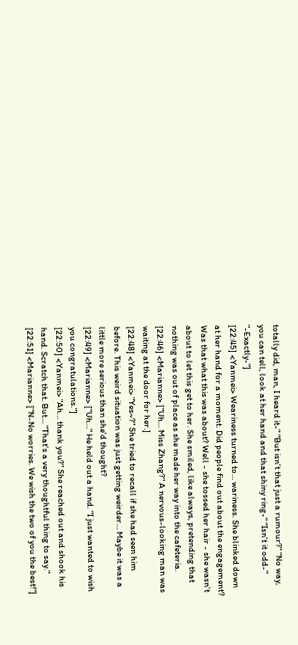totally did, man, I heard it-" "But isn't that just a rumour?" "No way, you can tell, look at her hand and that shiny ring-" "Isn't it odd-" "-Exactly-"]
[22:45] <Yanmei> Weariness turned to… wariness. She blinked down at her hand for a moment. Did people find out about the engagement? Was that what this was about? Well - she tossed her hair - she wasn't about to let this get to her. She smiled, like always, pretending that nothing was out of place as she made her way into the cafeteria.
[22:46] <Marianne> ["Uh… Miss Zhang?" A nervous-looking man was waiting at the door for her.]
[22:48] <Yanmei> "Yes~?" She tried to recall if she had seen him before. This weird situation was just getting weirder… Maybe it was a little more serious than she'd thought?
[22:49] <Marianne> ["Uh…" He held out a hand. "I just wanted to wish you congratulations."]
[22:50] <Yanmei> "Ah… thank you?" She reached out and shook his hand. Scratch that. But… "That's a very thoughtful thing to say."
[22:51] <Marianne> ["N-No worries. We wish the two of you the best!"]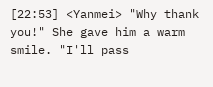[22:53] <Yanmei> "Why thank you!" She gave him a warm smile. "I'll pass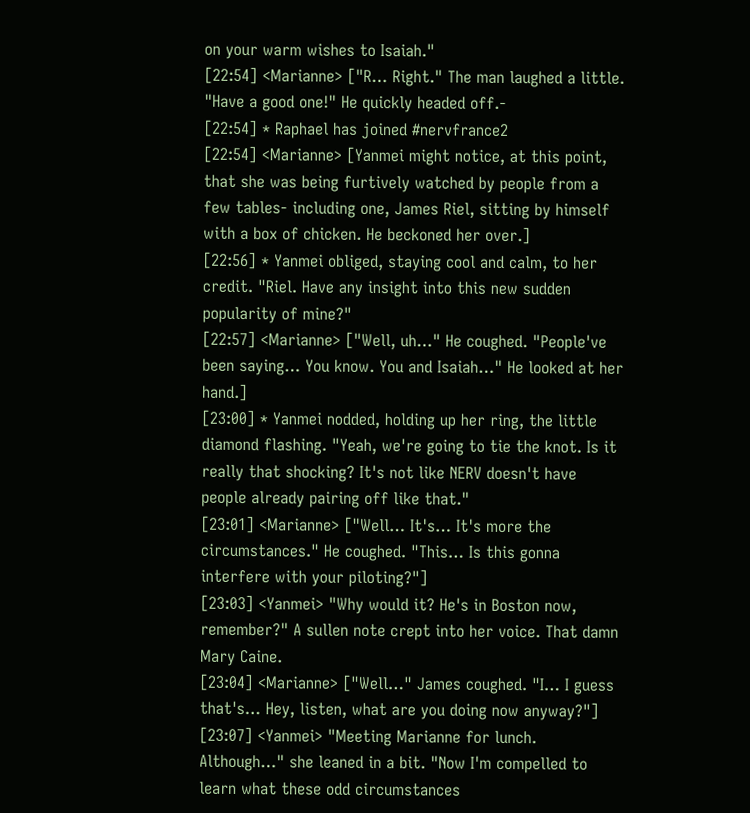on your warm wishes to Isaiah."
[22:54] <Marianne> ["R… Right." The man laughed a little. "Have a good one!" He quickly headed off.-
[22:54] * Raphael has joined #nervfrance2
[22:54] <Marianne> [Yanmei might notice, at this point, that she was being furtively watched by people from a few tables- including one, James Riel, sitting by himself with a box of chicken. He beckoned her over.]
[22:56] * Yanmei obliged, staying cool and calm, to her credit. "Riel. Have any insight into this new sudden popularity of mine?"
[22:57] <Marianne> ["Well, uh…" He coughed. "People've been saying… You know. You and Isaiah…" He looked at her hand.]
[23:00] * Yanmei nodded, holding up her ring, the little diamond flashing. "Yeah, we're going to tie the knot. Is it really that shocking? It's not like NERV doesn't have people already pairing off like that."
[23:01] <Marianne> ["Well… It's… It's more the circumstances." He coughed. "This… Is this gonna interfere with your piloting?"]
[23:03] <Yanmei> "Why would it? He's in Boston now, remember?" A sullen note crept into her voice. That damn Mary Caine.
[23:04] <Marianne> ["Well…" James coughed. "I… I guess that's… Hey, listen, what are you doing now anyway?"]
[23:07] <Yanmei> "Meeting Marianne for lunch. Although…" she leaned in a bit. "Now I'm compelled to learn what these odd circumstances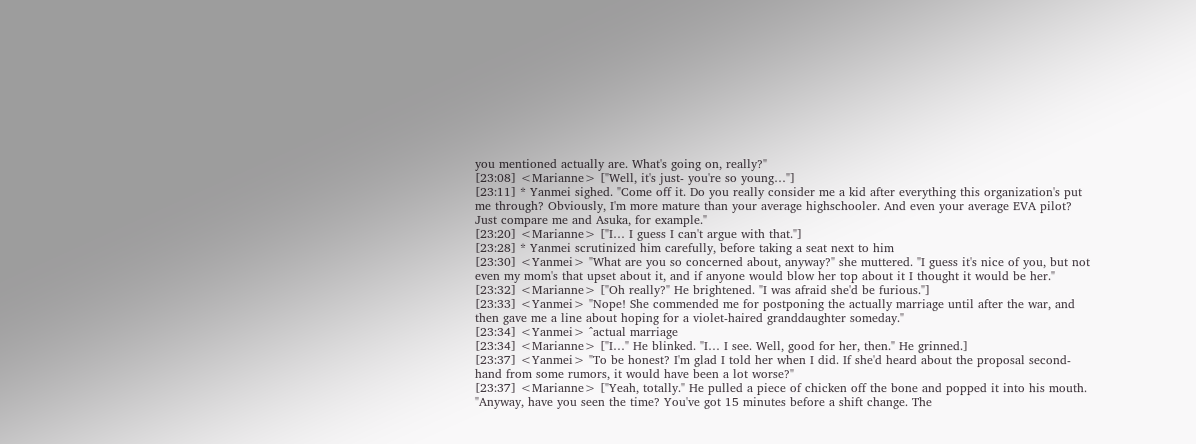you mentioned actually are. What's going on, really?"
[23:08] <Marianne> ["Well, it's just- you're so young…"]
[23:11] * Yanmei sighed. "Come off it. Do you really consider me a kid after everything this organization's put me through? Obviously, I'm more mature than your average highschooler. And even your average EVA pilot? Just compare me and Asuka, for example."
[23:20] <Marianne> ["I… I guess I can't argue with that."]
[23:28] * Yanmei scrutinized him carefully, before taking a seat next to him
[23:30] <Yanmei> "What are you so concerned about, anyway?" she muttered. "I guess it's nice of you, but not even my mom's that upset about it, and if anyone would blow her top about it I thought it would be her."
[23:32] <Marianne> ["Oh really?" He brightened. "I was afraid she'd be furious."]
[23:33] <Yanmei> "Nope! She commended me for postponing the actually marriage until after the war, and then gave me a line about hoping for a violet-haired granddaughter someday."
[23:34] <Yanmei> ^actual marriage
[23:34] <Marianne> ["I…" He blinked. "I… I see. Well, good for her, then." He grinned.]
[23:37] <Yanmei> "To be honest? I'm glad I told her when I did. If she'd heard about the proposal second-hand from some rumors, it would have been a lot worse?"
[23:37] <Marianne> ["Yeah, totally." He pulled a piece of chicken off the bone and popped it into his mouth. "Anyway, have you seen the time? You've got 15 minutes before a shift change. The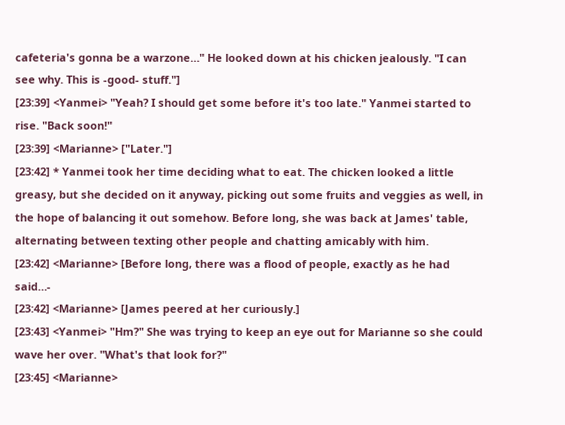cafeteria's gonna be a warzone…" He looked down at his chicken jealously. "I can see why. This is -good- stuff."]
[23:39] <Yanmei> "Yeah? I should get some before it's too late." Yanmei started to rise. "Back soon!"
[23:39] <Marianne> ["Later."]
[23:42] * Yanmei took her time deciding what to eat. The chicken looked a little greasy, but she decided on it anyway, picking out some fruits and veggies as well, in the hope of balancing it out somehow. Before long, she was back at James' table, alternating between texting other people and chatting amicably with him.
[23:42] <Marianne> [Before long, there was a flood of people, exactly as he had said…-
[23:42] <Marianne> [James peered at her curiously.]
[23:43] <Yanmei> "Hm?" She was trying to keep an eye out for Marianne so she could wave her over. "What's that look for?"
[23:45] <Marianne>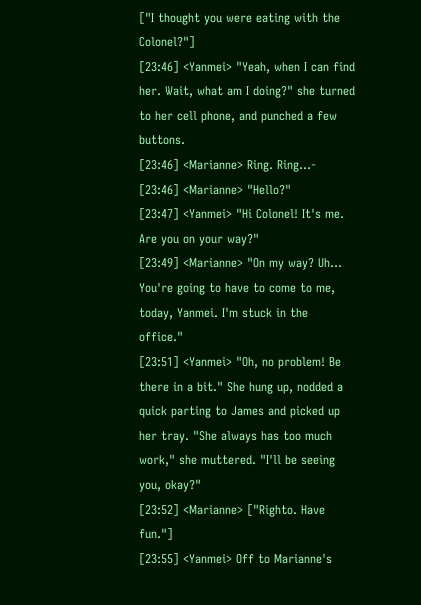["I thought you were eating with the Colonel?"]
[23:46] <Yanmei> "Yeah, when I can find her. Wait, what am I doing?" she turned to her cell phone, and punched a few buttons.
[23:46] <Marianne> Ring. Ring…-
[23:46] <Marianne> "Hello?"
[23:47] <Yanmei> "Hi Colonel! It's me. Are you on your way?"
[23:49] <Marianne> "On my way? Uh… You're going to have to come to me, today, Yanmei. I'm stuck in the office."
[23:51] <Yanmei> "Oh, no problem! Be there in a bit." She hung up, nodded a quick parting to James and picked up her tray. "She always has too much work," she muttered. "I'll be seeing you, okay?"
[23:52] <Marianne> ["Righto. Have fun."]
[23:55] <Yanmei> Off to Marianne's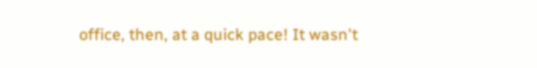office, then, at a quick pace! It wasn't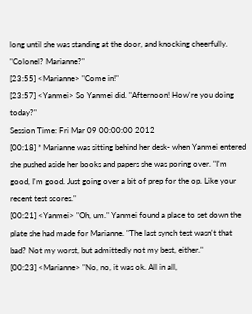long until she was standing at the door, and knocking cheerfully. "Colonel? Marianne?"
[23:55] <Marianne> "Come in!"
[23:57] <Yanmei> So Yanmei did. "Afternoon! How're you doing today?"
Session Time: Fri Mar 09 00:00:00 2012
[00:18] * Marianne was sitting behind her desk- when Yanmei entered she pushed aside her books and papers she was poring over. "I'm good, I'm good. Just going over a bit of prep for the op. Like your recent test scores."
[00:21] <Yanmei> "Oh, um." Yanmei found a place to set down the plate she had made for Marianne. "The last synch test wasn't that bad? Not my worst, but admittedly not my best, either."
[00:23] <Marianne> "No, no, it was ok. All in all,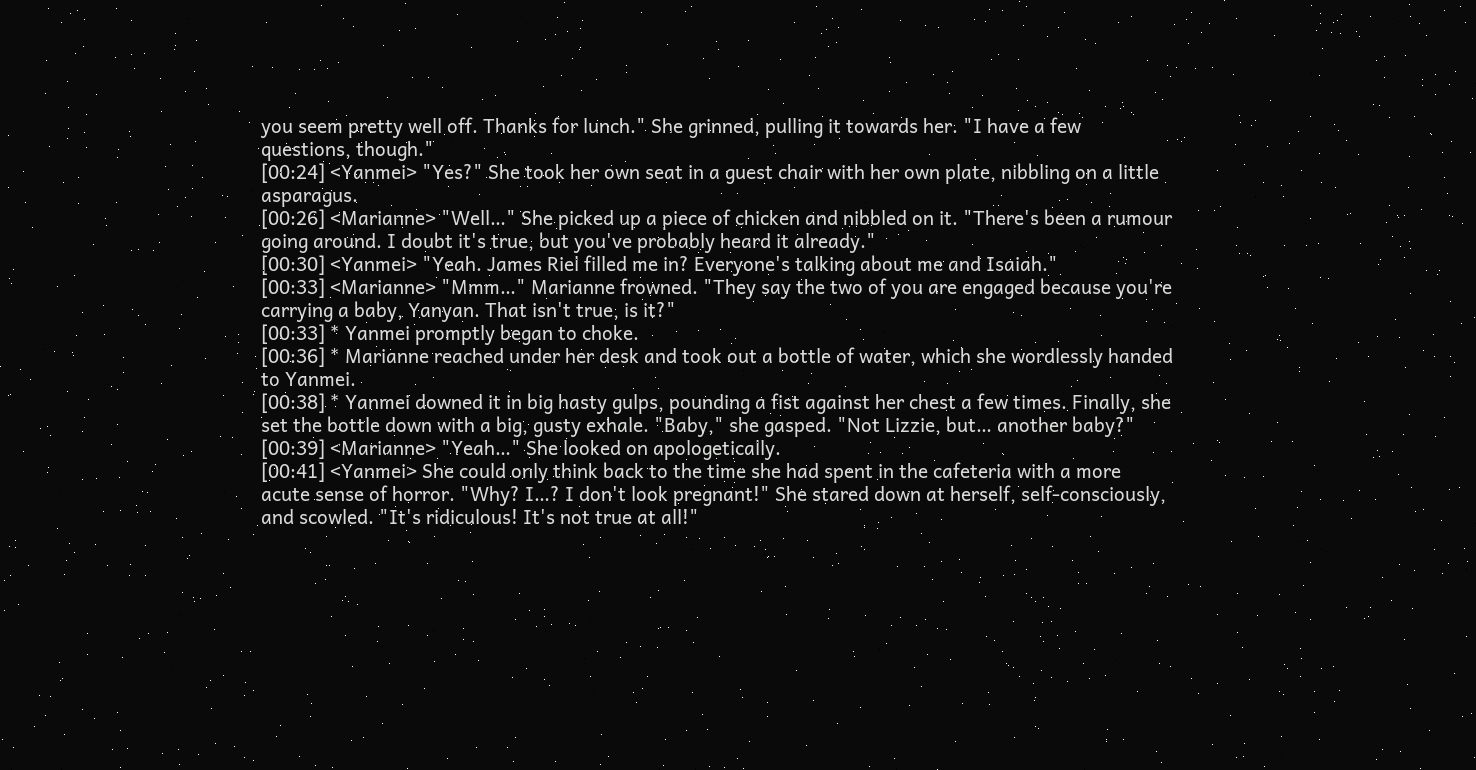you seem pretty well off. Thanks for lunch." She grinned, pulling it towards her. "I have a few questions, though."
[00:24] <Yanmei> "Yes?" She took her own seat in a guest chair with her own plate, nibbling on a little asparagus.
[00:26] <Marianne> "Well…" She picked up a piece of chicken and nibbled on it. "There's been a rumour going around. I doubt it's true, but you've probably heard it already."
[00:30] <Yanmei> "Yeah. James Riel filled me in? Everyone's talking about me and Isaiah."
[00:33] <Marianne> "Mmm…" Marianne frowned. "They say the two of you are engaged because you're carrying a baby, Yanyan. That isn't true, is it?"
[00:33] * Yanmei promptly began to choke.
[00:36] * Marianne reached under her desk and took out a bottle of water, which she wordlessly handed to Yanmei.
[00:38] * Yanmei downed it in big hasty gulps, pounding a fist against her chest a few times. Finally, she set the bottle down with a big, gusty exhale. "Baby," she gasped. "Not Lizzie, but… another baby?"
[00:39] <Marianne> "Yeah…" She looked on apologetically.
[00:41] <Yanmei> She could only think back to the time she had spent in the cafeteria with a more acute sense of horror. "Why? I…? I don't look pregnant!" She stared down at herself, self-consciously, and scowled. "It's ridiculous! It's not true at all!"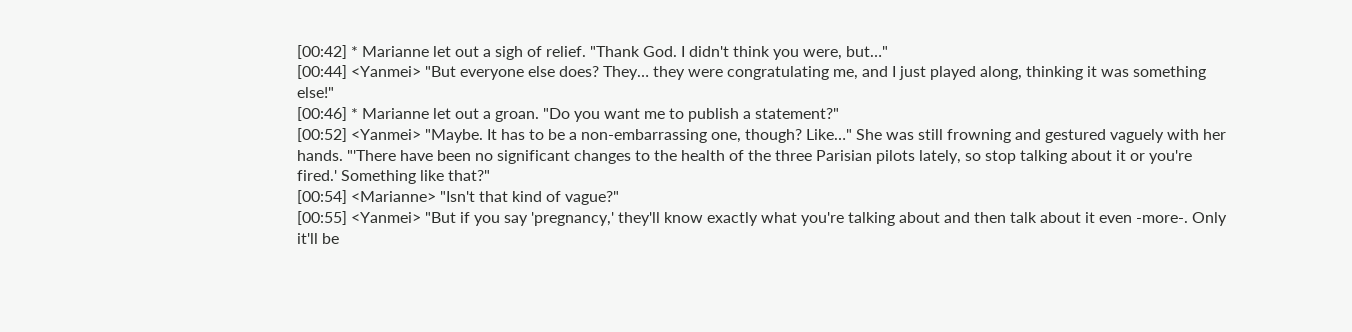[00:42] * Marianne let out a sigh of relief. "Thank God. I didn't think you were, but…"
[00:44] <Yanmei> "But everyone else does? They… they were congratulating me, and I just played along, thinking it was something else!"
[00:46] * Marianne let out a groan. "Do you want me to publish a statement?"
[00:52] <Yanmei> "Maybe. It has to be a non-embarrassing one, though? Like…" She was still frowning and gestured vaguely with her hands. "'There have been no significant changes to the health of the three Parisian pilots lately, so stop talking about it or you're fired.' Something like that?"
[00:54] <Marianne> "Isn't that kind of vague?"
[00:55] <Yanmei> "But if you say 'pregnancy,' they'll know exactly what you're talking about and then talk about it even -more-. Only it'll be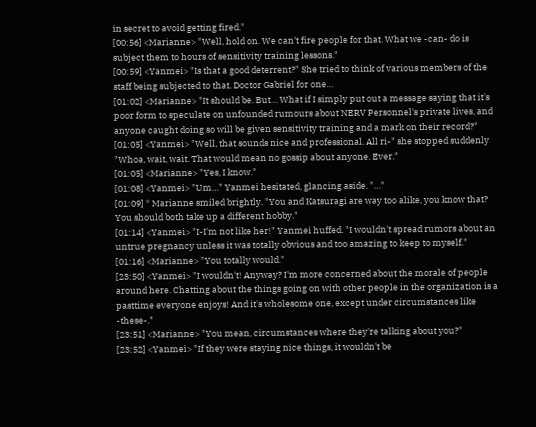in secret to avoid getting fired."
[00:56] <Marianne> "Well, hold on. We can't fire people for that. What we -can- do is subject them to hours of sensitivity training lessons."
[00:59] <Yanmei> "Is that a good deterrent?" She tried to think of various members of the staff being subjected to that. Doctor Gabriel for one…
[01:02] <Marianne> "It should be. But… What if I simply put out a message saying that it's poor form to speculate on unfounded rumours about NERV Personnel's private lives, and anyone caught doing so will be given sensitivity training and a mark on their record?"
[01:05] <Yanmei> "Well, that sounds nice and professional. All ri-" she stopped suddenly "Whoa, wait, wait. That would mean no gossip about anyone. Ever."
[01:05] <Marianne> "Yes, I know."
[01:08] <Yanmei> "Um…" Yanmei hesitated, glancing aside. "…"
[01:09] * Marianne smiled brightly. "You and Katsuragi are way too alike, you know that? You should both take up a different hobby."
[01:14] <Yanmei> "I-I'm not like her!" Yanmei huffed. "I wouldn't spread rumors about an untrue pregnancy unless it was totally obvious and too amazing to keep to myself."
[01:16] <Marianne> "You totally would."
[23:50] <Yanmei> "I wouldn't! Anyway? I'm more concerned about the morale of people around here. Chatting about the things going on with other people in the organization is a pasttime everyone enjoys! And it's wholesome one, except under circumstances like -these-."
[23:51] <Marianne> "You mean, circumstances where they're talking about you?"
[23:52] <Yanmei> "If they were staying nice things, it wouldn't be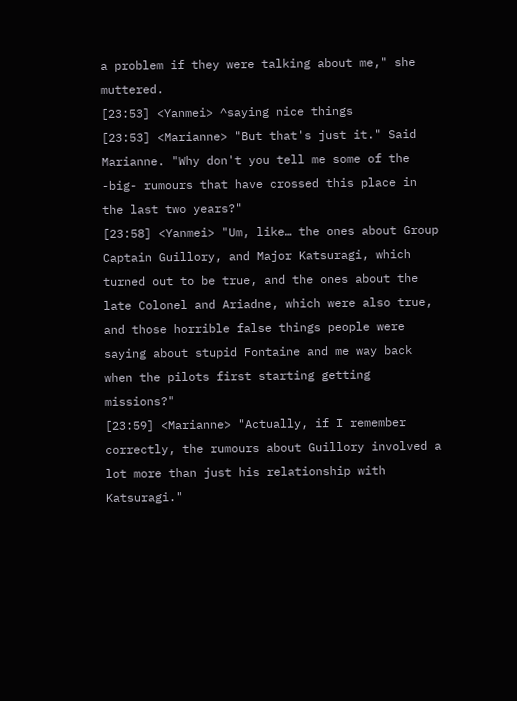a problem if they were talking about me," she muttered.
[23:53] <Yanmei> ^saying nice things
[23:53] <Marianne> "But that's just it." Said Marianne. "Why don't you tell me some of the -big- rumours that have crossed this place in the last two years?"
[23:58] <Yanmei> "Um, like… the ones about Group Captain Guillory, and Major Katsuragi, which turned out to be true, and the ones about the late Colonel and Ariadne, which were also true, and those horrible false things people were saying about stupid Fontaine and me way back when the pilots first starting getting missions?"
[23:59] <Marianne> "Actually, if I remember correctly, the rumours about Guillory involved a lot more than just his relationship with Katsuragi."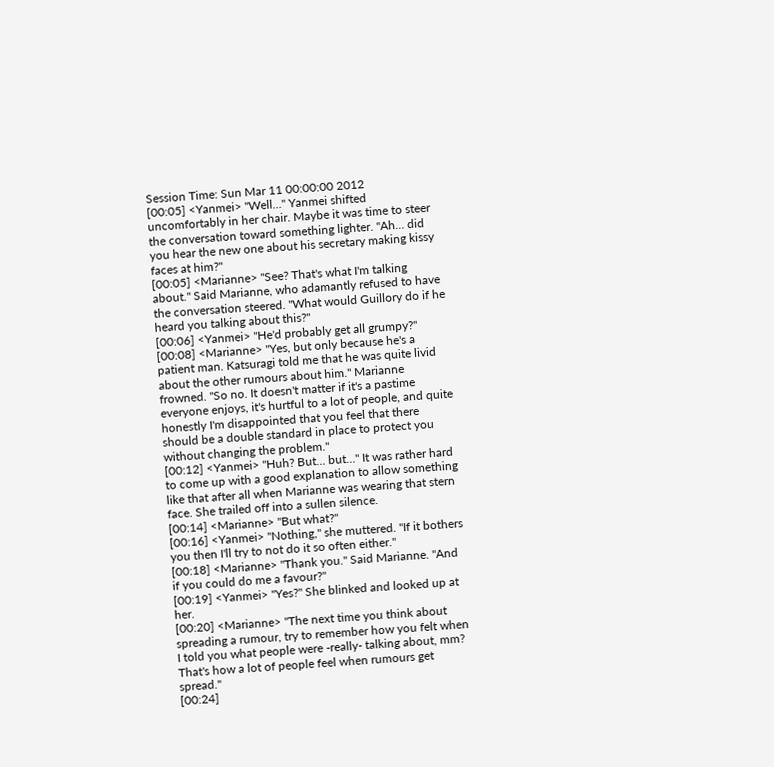Session Time: Sun Mar 11 00:00:00 2012
[00:05] <Yanmei> "Well…" Yanmei shifted uncomfortably in her chair. Maybe it was time to steer the conversation toward something lighter. "Ah… did you hear the new one about his secretary making kissy faces at him?"
[00:05] <Marianne> "See? That's what I'm talking about." Said Marianne, who adamantly refused to have the conversation steered. "What would Guillory do if he heard you talking about this?"
[00:06] <Yanmei> "He'd probably get all grumpy?"
[00:08] <Marianne> "Yes, but only because he's a patient man. Katsuragi told me that he was quite livid about the other rumours about him." Marianne frowned. "So no. It doesn't matter if it's a pastime everyone enjoys, it's hurtful to a lot of people, and quite honestly I'm disappointed that you feel that there should be a double standard in place to protect you without changing the problem."
[00:12] <Yanmei> "Huh? But… but…" It was rather hard to come up with a good explanation to allow something like that after all when Marianne was wearing that stern face. She trailed off into a sullen silence.
[00:14] <Marianne> "But what?"
[00:16] <Yanmei> "Nothing," she muttered. "If it bothers you then I'll try to not do it so often either."
[00:18] <Marianne> "Thank you." Said Marianne. "And if you could do me a favour?"
[00:19] <Yanmei> "Yes?" She blinked and looked up at her.
[00:20] <Marianne> "The next time you think about spreading a rumour, try to remember how you felt when I told you what people were -really- talking about, mm? That's how a lot of people feel when rumours get spread."
[00:24]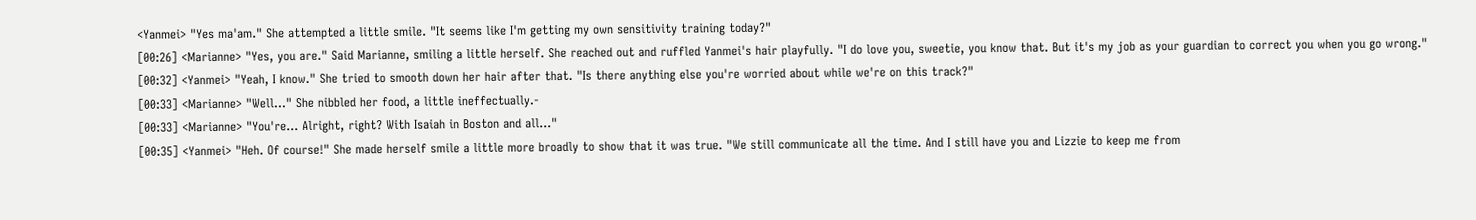<Yanmei> "Yes ma'am." She attempted a little smile. "It seems like I'm getting my own sensitivity training today?"
[00:26] <Marianne> "Yes, you are." Said Marianne, smiling a little herself. She reached out and ruffled Yanmei's hair playfully. "I do love you, sweetie, you know that. But it's my job as your guardian to correct you when you go wrong."
[00:32] <Yanmei> "Yeah, I know." She tried to smooth down her hair after that. "Is there anything else you're worried about while we're on this track?"
[00:33] <Marianne> "Well…" She nibbled her food, a little ineffectually.-
[00:33] <Marianne> "You're… Alright, right? With Isaiah in Boston and all…"
[00:35] <Yanmei> "Heh. Of course!" She made herself smile a little more broadly to show that it was true. "We still communicate all the time. And I still have you and Lizzie to keep me from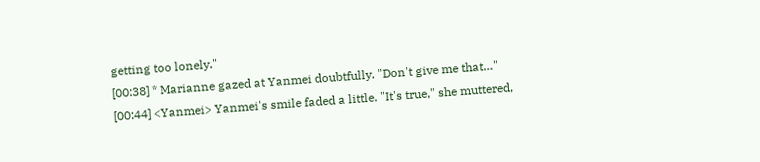getting too lonely."
[00:38] * Marianne gazed at Yanmei doubtfully. "Don't give me that…"
[00:44] <Yanmei> Yanmei's smile faded a little. "It's true," she muttered,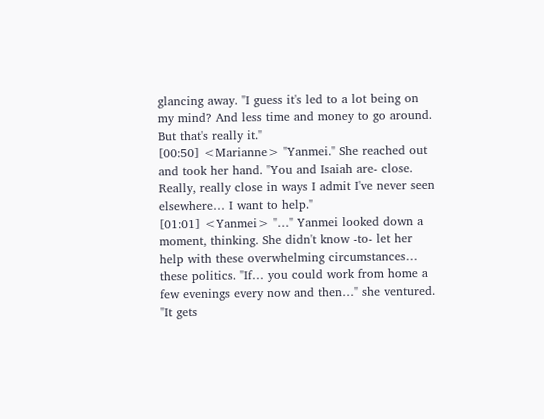glancing away. "I guess it's led to a lot being on my mind? And less time and money to go around. But that's really it."
[00:50] <Marianne> "Yanmei." She reached out and took her hand. "You and Isaiah are- close. Really, really close in ways I admit I've never seen elsewhere… I want to help."
[01:01] <Yanmei> "…" Yanmei looked down a moment, thinking. She didn't know -to- let her help with these overwhelming circumstances… these politics. "If… you could work from home a few evenings every now and then…" she ventured. "It gets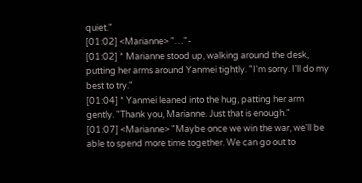quiet."
[01:02] <Marianne> "…"-
[01:02] * Marianne stood up, walking around the desk, putting her arms around Yanmei tightly. "I'm sorry. I'll do my best to try."
[01:04] * Yanmei leaned into the hug, patting her arm gently. "Thank you, Marianne. Just that is enough."
[01:07] <Marianne> "Maybe once we win the war, we'll be able to spend more time together. We can go out to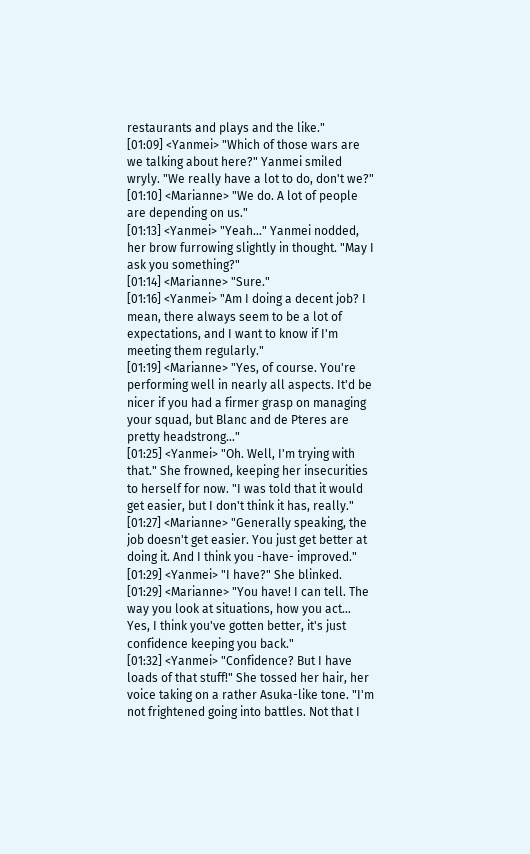restaurants and plays and the like."
[01:09] <Yanmei> "Which of those wars are we talking about here?" Yanmei smiled wryly. "We really have a lot to do, don't we?"
[01:10] <Marianne> "We do. A lot of people are depending on us."
[01:13] <Yanmei> "Yeah…" Yanmei nodded, her brow furrowing slightly in thought. "May I ask you something?"
[01:14] <Marianne> "Sure."
[01:16] <Yanmei> "Am I doing a decent job? I mean, there always seem to be a lot of expectations, and I want to know if I'm meeting them regularly."
[01:19] <Marianne> "Yes, of course. You're performing well in nearly all aspects. It'd be nicer if you had a firmer grasp on managing your squad, but Blanc and de Pteres are pretty headstrong…"
[01:25] <Yanmei> "Oh. Well, I'm trying with that." She frowned, keeping her insecurities to herself for now. "I was told that it would get easier, but I don't think it has, really."
[01:27] <Marianne> "Generally speaking, the job doesn't get easier. You just get better at doing it. And I think you -have- improved."
[01:29] <Yanmei> "I have?" She blinked.
[01:29] <Marianne> "You have! I can tell. The way you look at situations, how you act… Yes, I think you've gotten better, it's just confidence keeping you back."
[01:32] <Yanmei> "Confidence? But I have loads of that stuff!" She tossed her hair, her voice taking on a rather Asuka-like tone. "I'm not frightened going into battles. Not that I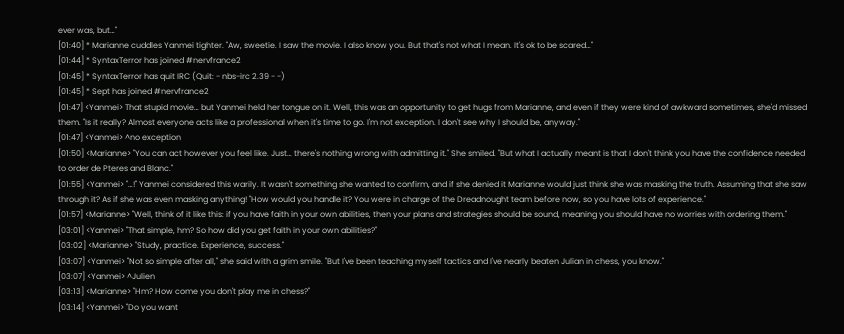ever was, but…"
[01:40] * Marianne cuddles Yanmei tighter. "Aw, sweetie. I saw the movie. I also know you. But that's not what I mean. It's ok to be scared…"
[01:44] * SyntaxTerror has joined #nervfrance2
[01:45] * SyntaxTerror has quit IRC (Quit: - nbs-irc 2.39 - -)
[01:45] * Sept has joined #nervfrance2
[01:47] <Yanmei> That stupid movie… but Yanmei held her tongue on it. Well, this was an opportunity to get hugs from Marianne, and even if they were kind of awkward sometimes, she'd missed them. "Is it really? Almost everyone acts like a professional when it's time to go. I'm not exception. I don't see why I should be, anyway."
[01:47] <Yanmei> ^no exception
[01:50] <Marianne> "You can act however you feel like. Just… there's nothing wrong with admitting it." She smiled. "But what I actually meant is that I don't think you have the confidence needed to order de Pteres and Blanc."
[01:55] <Yanmei> "…!" Yanmei considered this warily. It wasn't something she wanted to confirm, and if she denied it Marianne would just think she was masking the truth. Assuming that she saw through it? As if she was even masking anything! "How would you handle it? You were in charge of the Dreadnought team before now, so you have lots of experience."
[01:57] <Marianne> "Well, think of it like this: if you have faith in your own abilities, then your plans and strategies should be sound, meaning you should have no worries with ordering them."
[03:01] <Yanmei> "That simple, hm? So how did you get faith in your own abilities?"
[03:02] <Marianne> "Study, practice. Experience, success."
[03:07] <Yanmei> "Not so simple after all," she said with a grim smile. "But I've been teaching myself tactics and I've nearly beaten Julian in chess, you know."
[03:07] <Yanmei> ^Julien
[03:13] <Marianne> "Hm? How come you don't play me in chess?"
[03:14] <Yanmei> "Do you want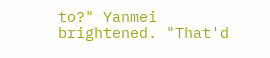to?" Yanmei brightened. "That'd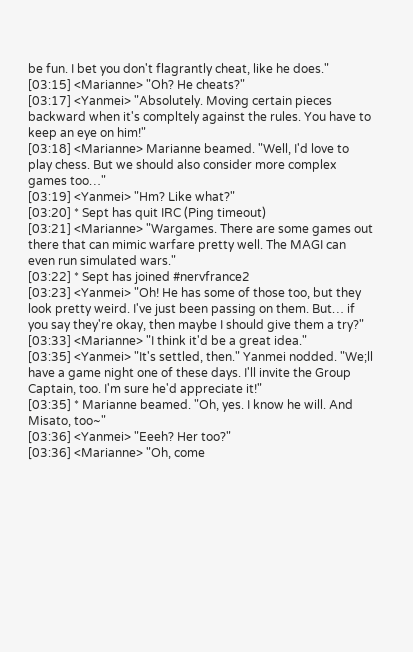be fun. I bet you don't flagrantly cheat, like he does."
[03:15] <Marianne> "Oh? He cheats?"
[03:17] <Yanmei> "Absolutely. Moving certain pieces backward when it's compltely against the rules. You have to keep an eye on him!"
[03:18] <Marianne> Marianne beamed. "Well, I'd love to play chess. But we should also consider more complex games too…"
[03:19] <Yanmei> "Hm? Like what?"
[03:20] * Sept has quit IRC (Ping timeout)
[03:21] <Marianne> "Wargames. There are some games out there that can mimic warfare pretty well. The MAGI can even run simulated wars."
[03:22] * Sept has joined #nervfrance2
[03:23] <Yanmei> "Oh! He has some of those too, but they look pretty weird. I've just been passing on them. But… if you say they're okay, then maybe I should give them a try?"
[03:33] <Marianne> "I think it'd be a great idea."
[03:35] <Yanmei> "It's settled, then." Yanmei nodded. "We;ll have a game night one of these days. I'll invite the Group Captain, too. I'm sure he'd appreciate it!"
[03:35] * Marianne beamed. "Oh, yes. I know he will. And Misato, too~"
[03:36] <Yanmei> "Eeeh? Her too?"
[03:36] <Marianne> "Oh, come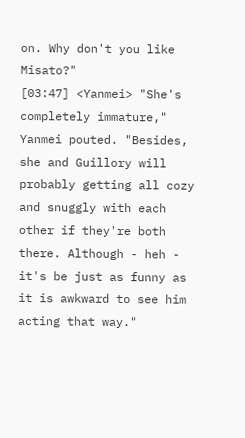on. Why don't you like Misato?"
[03:47] <Yanmei> "She's completely immature," Yanmei pouted. "Besides, she and Guillory will probably getting all cozy and snuggly with each other if they're both there. Although - heh - it's be just as funny as it is awkward to see him acting that way."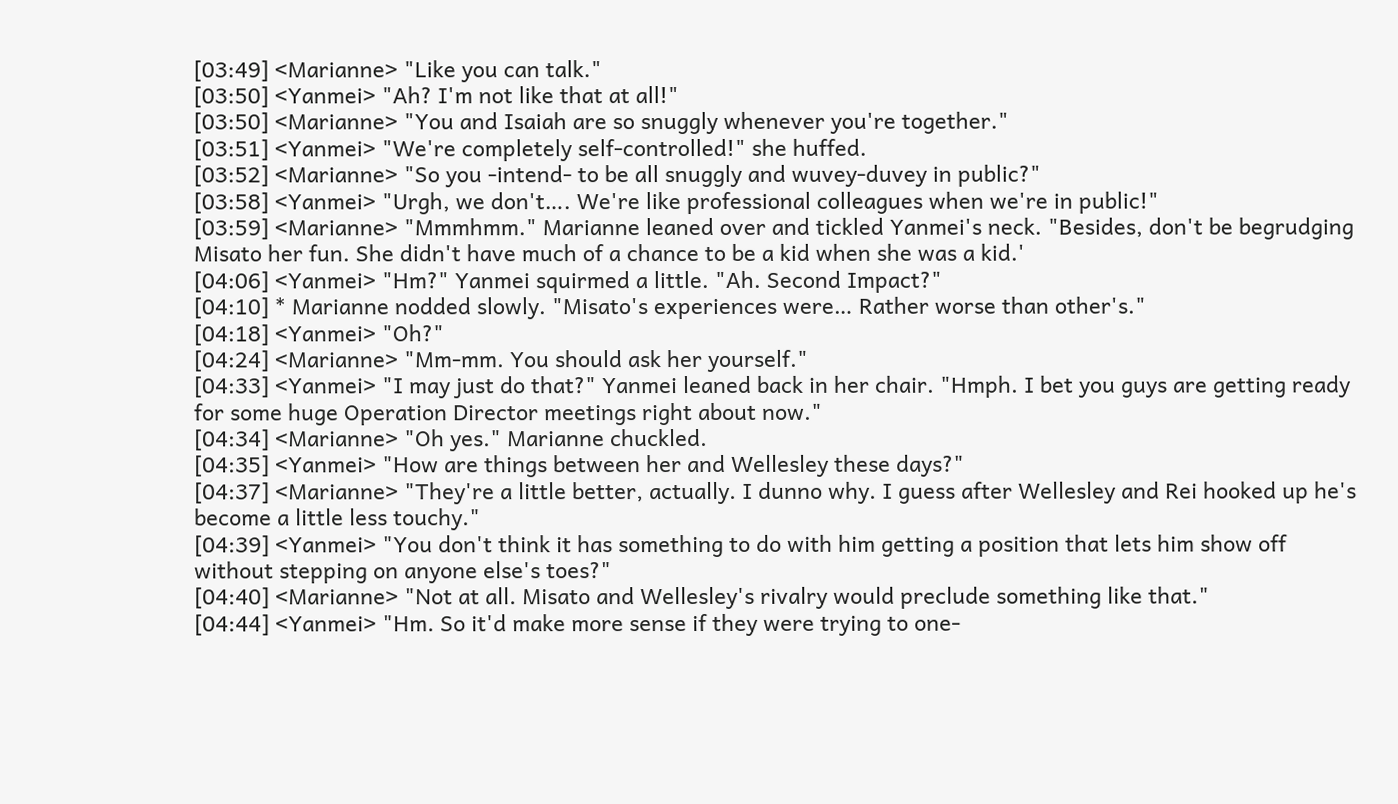[03:49] <Marianne> "Like you can talk."
[03:50] <Yanmei> "Ah? I'm not like that at all!"
[03:50] <Marianne> "You and Isaiah are so snuggly whenever you're together."
[03:51] <Yanmei> "We're completely self-controlled!" she huffed.
[03:52] <Marianne> "So you -intend- to be all snuggly and wuvey-duvey in public?"
[03:58] <Yanmei> "Urgh, we don't…. We're like professional colleagues when we're in public!"
[03:59] <Marianne> "Mmmhmm." Marianne leaned over and tickled Yanmei's neck. "Besides, don't be begrudging Misato her fun. She didn't have much of a chance to be a kid when she was a kid.'
[04:06] <Yanmei> "Hm?" Yanmei squirmed a little. "Ah. Second Impact?"
[04:10] * Marianne nodded slowly. "Misato's experiences were… Rather worse than other's."
[04:18] <Yanmei> "Oh?"
[04:24] <Marianne> "Mm-mm. You should ask her yourself."
[04:33] <Yanmei> "I may just do that?" Yanmei leaned back in her chair. "Hmph. I bet you guys are getting ready for some huge Operation Director meetings right about now."
[04:34] <Marianne> "Oh yes." Marianne chuckled.
[04:35] <Yanmei> "How are things between her and Wellesley these days?"
[04:37] <Marianne> "They're a little better, actually. I dunno why. I guess after Wellesley and Rei hooked up he's become a little less touchy."
[04:39] <Yanmei> "You don't think it has something to do with him getting a position that lets him show off without stepping on anyone else's toes?"
[04:40] <Marianne> "Not at all. Misato and Wellesley's rivalry would preclude something like that."
[04:44] <Yanmei> "Hm. So it'd make more sense if they were trying to one-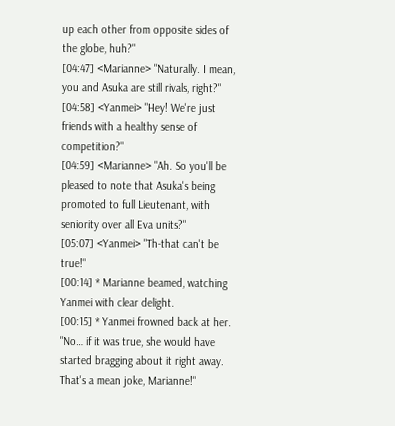up each other from opposite sides of the globe, huh?"
[04:47] <Marianne> "Naturally. I mean, you and Asuka are still rivals, right?"
[04:58] <Yanmei> "Hey! We're just friends with a healthy sense of competition?"
[04:59] <Marianne> "Ah. So you'll be pleased to note that Asuka's being promoted to full Lieutenant, with seniority over all Eva units?"
[05:07] <Yanmei> "Th-that can't be true!"
[00:14] * Marianne beamed, watching Yanmei with clear delight.
[00:15] * Yanmei frowned back at her. "No… if it was true, she would have started bragging about it right away. That's a mean joke, Marianne!"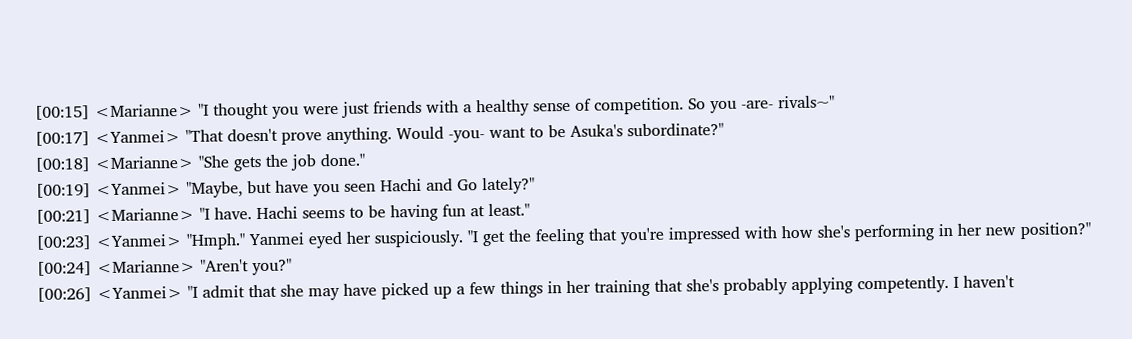[00:15] <Marianne> "I thought you were just friends with a healthy sense of competition. So you -are- rivals~"
[00:17] <Yanmei> "That doesn't prove anything. Would -you- want to be Asuka's subordinate?"
[00:18] <Marianne> "She gets the job done."
[00:19] <Yanmei> "Maybe, but have you seen Hachi and Go lately?"
[00:21] <Marianne> "I have. Hachi seems to be having fun at least."
[00:23] <Yanmei> "Hmph." Yanmei eyed her suspiciously. "I get the feeling that you're impressed with how she's performing in her new position?"
[00:24] <Marianne> "Aren't you?"
[00:26] <Yanmei> "I admit that she may have picked up a few things in her training that she's probably applying competently. I haven't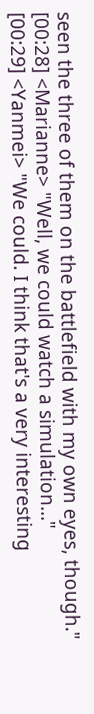seen the three of them on the battlefield with my own eyes, though."
[00:28] <Marianne> "Well, we could watch a simulation…"
[00:29] <Yanmei> "We could. I think that's a very interesting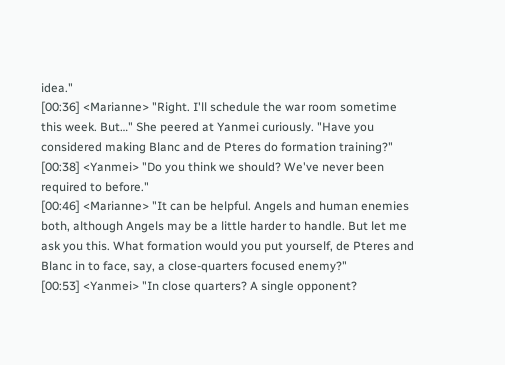idea."
[00:36] <Marianne> "Right. I'll schedule the war room sometime this week. But…" She peered at Yanmei curiously. "Have you considered making Blanc and de Pteres do formation training?"
[00:38] <Yanmei> "Do you think we should? We've never been required to before."
[00:46] <Marianne> "It can be helpful. Angels and human enemies both, although Angels may be a little harder to handle. But let me ask you this. What formation would you put yourself, de Pteres and Blanc in to face, say, a close-quarters focused enemy?"
[00:53] <Yanmei> "In close quarters? A single opponent?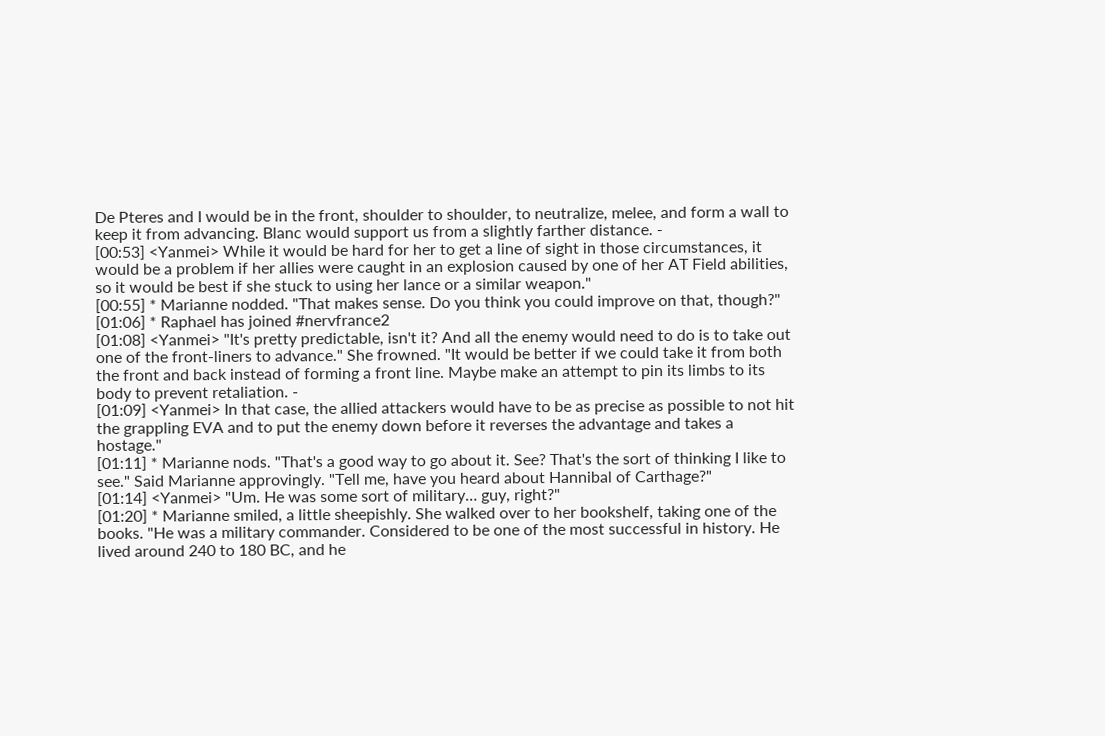De Pteres and I would be in the front, shoulder to shoulder, to neutralize, melee, and form a wall to keep it from advancing. Blanc would support us from a slightly farther distance. -
[00:53] <Yanmei> While it would be hard for her to get a line of sight in those circumstances, it would be a problem if her allies were caught in an explosion caused by one of her AT Field abilities, so it would be best if she stuck to using her lance or a similar weapon."
[00:55] * Marianne nodded. "That makes sense. Do you think you could improve on that, though?"
[01:06] * Raphael has joined #nervfrance2
[01:08] <Yanmei> "It's pretty predictable, isn't it? And all the enemy would need to do is to take out one of the front-liners to advance." She frowned. "It would be better if we could take it from both the front and back instead of forming a front line. Maybe make an attempt to pin its limbs to its body to prevent retaliation. -
[01:09] <Yanmei> In that case, the allied attackers would have to be as precise as possible to not hit the grappling EVA and to put the enemy down before it reverses the advantage and takes a hostage."
[01:11] * Marianne nods. "That's a good way to go about it. See? That's the sort of thinking I like to see." Said Marianne approvingly. "Tell me, have you heard about Hannibal of Carthage?"
[01:14] <Yanmei> "Um. He was some sort of military… guy, right?"
[01:20] * Marianne smiled, a little sheepishly. She walked over to her bookshelf, taking one of the books. "He was a military commander. Considered to be one of the most successful in history. He lived around 240 to 180 BC, and he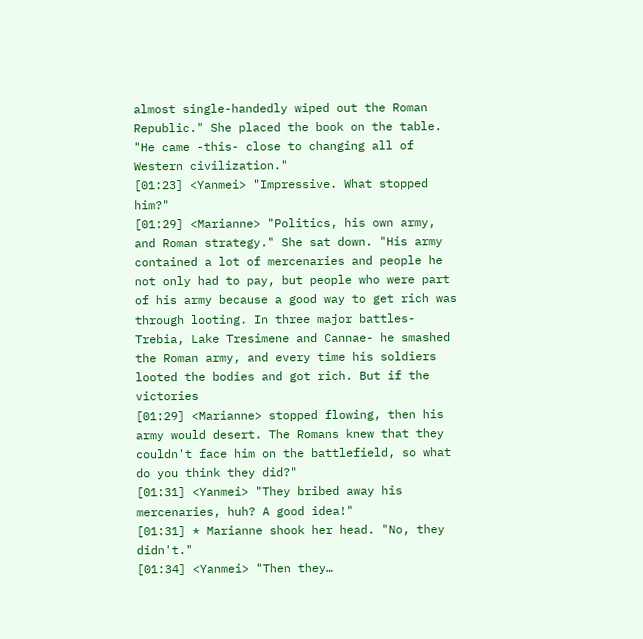almost single-handedly wiped out the Roman Republic." She placed the book on the table. "He came -this- close to changing all of Western civilization."
[01:23] <Yanmei> "Impressive. What stopped him?"
[01:29] <Marianne> "Politics, his own army, and Roman strategy." She sat down. "His army contained a lot of mercenaries and people he not only had to pay, but people who were part of his army because a good way to get rich was through looting. In three major battles- Trebia, Lake Tresimene and Cannae- he smashed the Roman army, and every time his soldiers looted the bodies and got rich. But if the victories
[01:29] <Marianne> stopped flowing, then his army would desert. The Romans knew that they couldn't face him on the battlefield, so what do you think they did?"
[01:31] <Yanmei> "They bribed away his mercenaries, huh? A good idea!"
[01:31] * Marianne shook her head. "No, they didn't."
[01:34] <Yanmei> "Then they…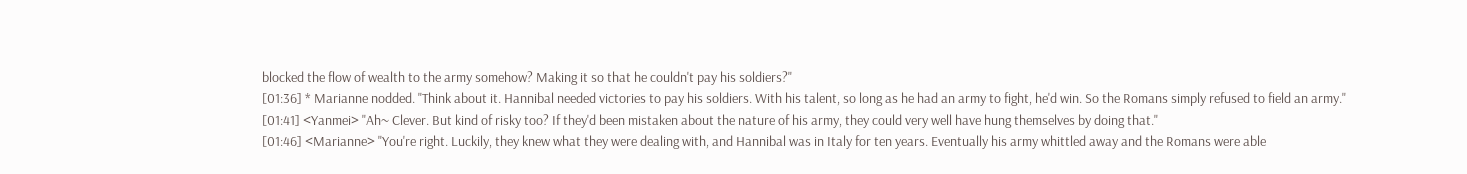blocked the flow of wealth to the army somehow? Making it so that he couldn't pay his soldiers?"
[01:36] * Marianne nodded. "Think about it. Hannibal needed victories to pay his soldiers. With his talent, so long as he had an army to fight, he'd win. So the Romans simply refused to field an army."
[01:41] <Yanmei> "Ah~ Clever. But kind of risky too? If they'd been mistaken about the nature of his army, they could very well have hung themselves by doing that."
[01:46] <Marianne> "You're right. Luckily, they knew what they were dealing with, and Hannibal was in Italy for ten years. Eventually his army whittled away and the Romans were able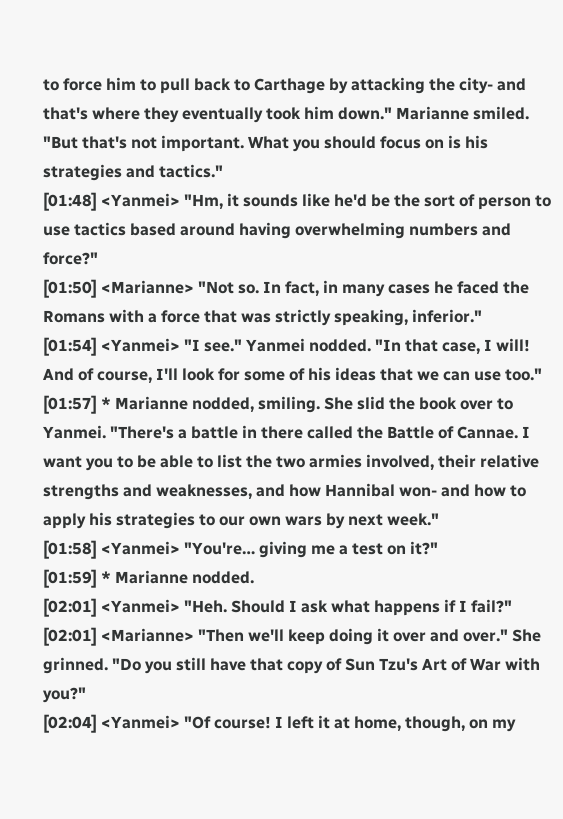to force him to pull back to Carthage by attacking the city- and that's where they eventually took him down." Marianne smiled. "But that's not important. What you should focus on is his strategies and tactics."
[01:48] <Yanmei> "Hm, it sounds like he'd be the sort of person to use tactics based around having overwhelming numbers and force?"
[01:50] <Marianne> "Not so. In fact, in many cases he faced the Romans with a force that was strictly speaking, inferior."
[01:54] <Yanmei> "I see." Yanmei nodded. "In that case, I will! And of course, I'll look for some of his ideas that we can use too."
[01:57] * Marianne nodded, smiling. She slid the book over to Yanmei. "There's a battle in there called the Battle of Cannae. I want you to be able to list the two armies involved, their relative strengths and weaknesses, and how Hannibal won- and how to apply his strategies to our own wars by next week."
[01:58] <Yanmei> "You're… giving me a test on it?"
[01:59] * Marianne nodded.
[02:01] <Yanmei> "Heh. Should I ask what happens if I fail?"
[02:01] <Marianne> "Then we'll keep doing it over and over." She grinned. "Do you still have that copy of Sun Tzu's Art of War with you?"
[02:04] <Yanmei> "Of course! I left it at home, though, on my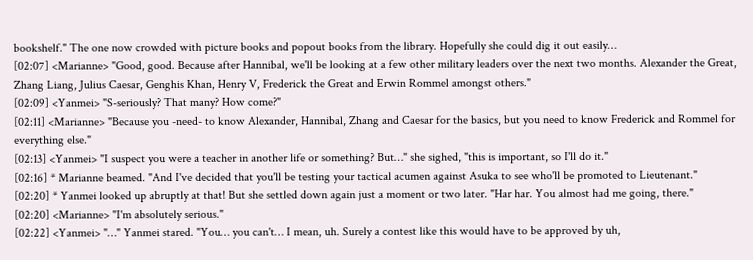bookshelf." The one now crowded with picture books and popout books from the library. Hopefully she could dig it out easily…
[02:07] <Marianne> "Good, good. Because after Hannibal, we'll be looking at a few other military leaders over the next two months. Alexander the Great, Zhang Liang, Julius Caesar, Genghis Khan, Henry V, Frederick the Great and Erwin Rommel amongst others."
[02:09] <Yanmei> "S-seriously? That many? How come?"
[02:11] <Marianne> "Because you -need- to know Alexander, Hannibal, Zhang and Caesar for the basics, but you need to know Frederick and Rommel for everything else."
[02:13] <Yanmei> "I suspect you were a teacher in another life or something? But…" she sighed, "this is important, so I'll do it."
[02:16] * Marianne beamed. "And I've decided that you'll be testing your tactical acumen against Asuka to see who'll be promoted to Lieutenant."
[02:20] * Yanmei looked up abruptly at that! But she settled down again just a moment or two later. "Har har. You almost had me going, there."
[02:20] <Marianne> "I'm absolutely serious."
[02:22] <Yanmei> "…" Yanmei stared. "You… you can't… I mean, uh. Surely a contest like this would have to be approved by uh,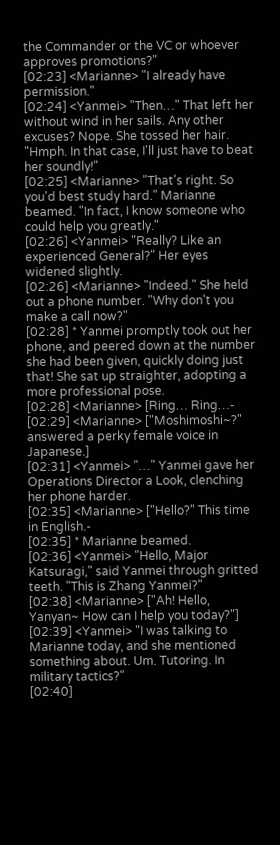the Commander or the VC or whoever approves promotions?"
[02:23] <Marianne> "I already have permission."
[02:24] <Yanmei> "Then…" That left her without wind in her sails. Any other excuses? Nope. She tossed her hair. "Hmph. In that case, I'll just have to beat her soundly!"
[02:25] <Marianne> "That's right. So you'd best study hard." Marianne beamed. "In fact, I know someone who could help you greatly."
[02:26] <Yanmei> "Really? Like an experienced General?" Her eyes widened slightly.
[02:26] <Marianne> "Indeed." She held out a phone number. "Why don't you make a call now?"
[02:28] * Yanmei promptly took out her phone, and peered down at the number she had been given, quickly doing just that! She sat up straighter, adopting a more professional pose.
[02:28] <Marianne> [Ring… Ring…-
[02:29] <Marianne> ["Moshimoshi~?" answered a perky female voice in Japanese.]
[02:31] <Yanmei> "…" Yanmei gave her Operations Director a Look, clenching her phone harder.
[02:35] <Marianne> ["Hello?" This time in English.-
[02:35] * Marianne beamed.
[02:36] <Yanmei> "Hello, Major Katsuragi," said Yanmei through gritted teeth. "This is Zhang Yanmei?"
[02:38] <Marianne> ["Ah! Hello, Yanyan~ How can I help you today?"]
[02:39] <Yanmei> "I was talking to Marianne today, and she mentioned something about. Um. Tutoring. In military tactics?"
[02:40]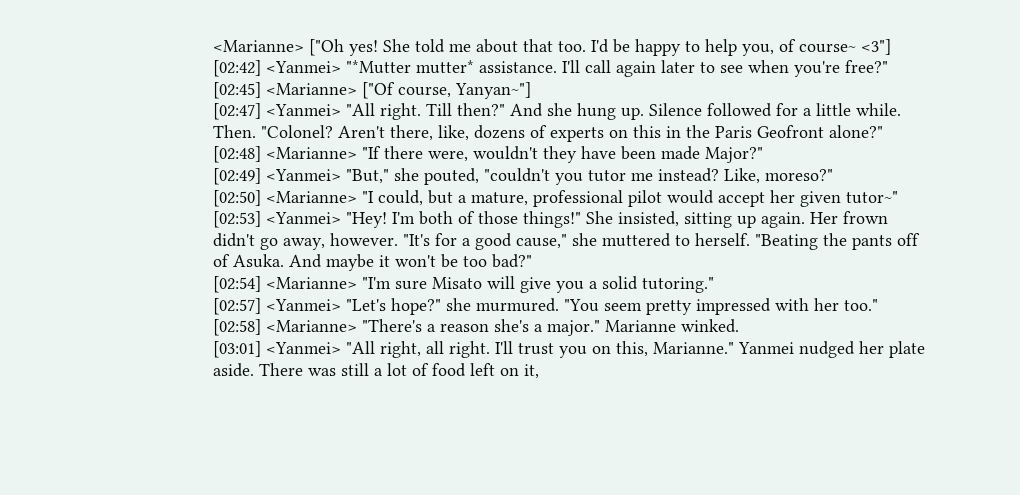<Marianne> ["Oh yes! She told me about that too. I'd be happy to help you, of course~ <3"]
[02:42] <Yanmei> "*Mutter mutter* assistance. I'll call again later to see when you're free?"
[02:45] <Marianne> ["Of course, Yanyan~"]
[02:47] <Yanmei> "All right. Till then?" And she hung up. Silence followed for a little while. Then. "Colonel? Aren't there, like, dozens of experts on this in the Paris Geofront alone?"
[02:48] <Marianne> "If there were, wouldn't they have been made Major?"
[02:49] <Yanmei> "But," she pouted, "couldn't you tutor me instead? Like, moreso?"
[02:50] <Marianne> "I could, but a mature, professional pilot would accept her given tutor~"
[02:53] <Yanmei> "Hey! I'm both of those things!" She insisted, sitting up again. Her frown didn't go away, however. "It's for a good cause," she muttered to herself. "Beating the pants off of Asuka. And maybe it won't be too bad?"
[02:54] <Marianne> "I'm sure Misato will give you a solid tutoring."
[02:57] <Yanmei> "Let's hope?" she murmured. "You seem pretty impressed with her too."
[02:58] <Marianne> "There's a reason she's a major." Marianne winked.
[03:01] <Yanmei> "All right, all right. I'll trust you on this, Marianne." Yanmei nudged her plate aside. There was still a lot of food left on it,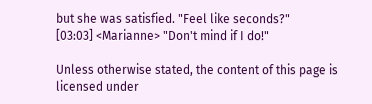but she was satisfied. "Feel like seconds?"
[03:03] <Marianne> "Don't mind if I do!"

Unless otherwise stated, the content of this page is licensed under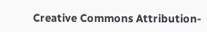Creative Commons Attribution-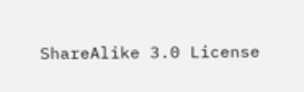ShareAlike 3.0 License